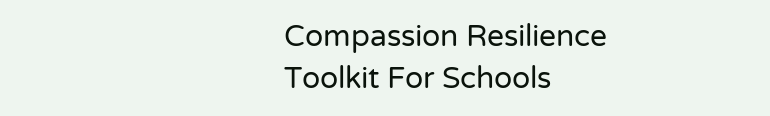Compassion Resilience Toolkit For Schools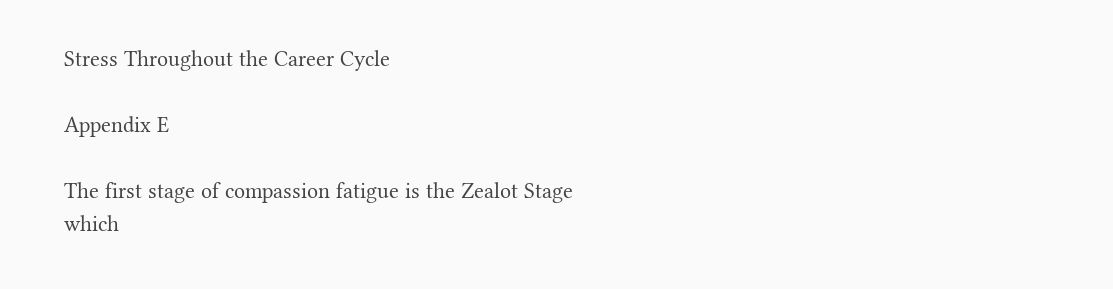Stress Throughout the Career Cycle

Appendix E

The first stage of compassion fatigue is the Zealot Stage which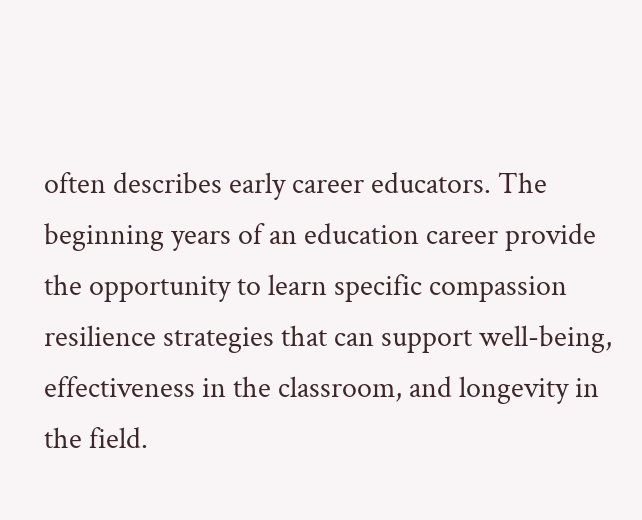often describes early career educators. The beginning years of an education career provide the opportunity to learn specific compassion resilience strategies that can support well-being, effectiveness in the classroom, and longevity in the field.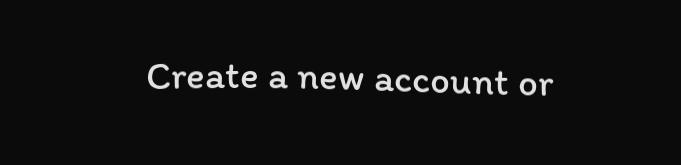Create a new account or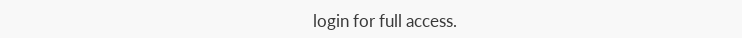login for full access.